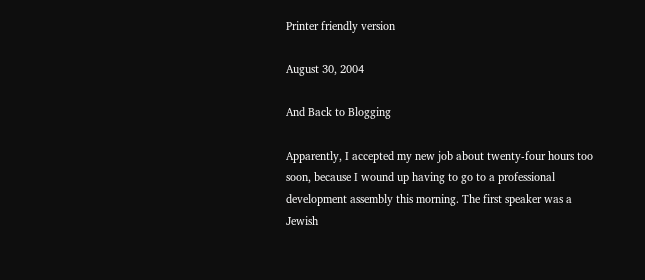Printer friendly version

August 30, 2004

And Back to Blogging

Apparently, I accepted my new job about twenty-four hours too soon, because I wound up having to go to a professional development assembly this morning. The first speaker was a Jewish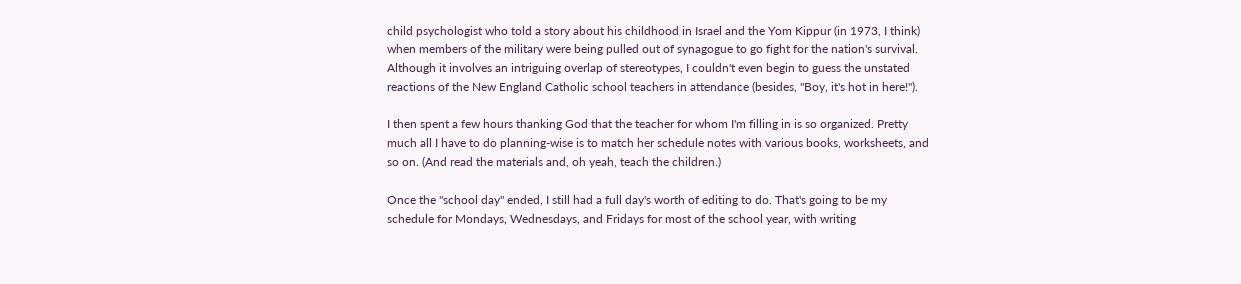child psychologist who told a story about his childhood in Israel and the Yom Kippur (in 1973, I think) when members of the military were being pulled out of synagogue to go fight for the nation's survival. Although it involves an intriguing overlap of stereotypes, I couldn't even begin to guess the unstated reactions of the New England Catholic school teachers in attendance (besides, "Boy, it's hot in here!").

I then spent a few hours thanking God that the teacher for whom I'm filling in is so organized. Pretty much all I have to do planning-wise is to match her schedule notes with various books, worksheets, and so on. (And read the materials and, oh yeah, teach the children.)

Once the "school day" ended, I still had a full day's worth of editing to do. That's going to be my schedule for Mondays, Wednesdays, and Fridays for most of the school year, with writing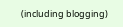(including blogging)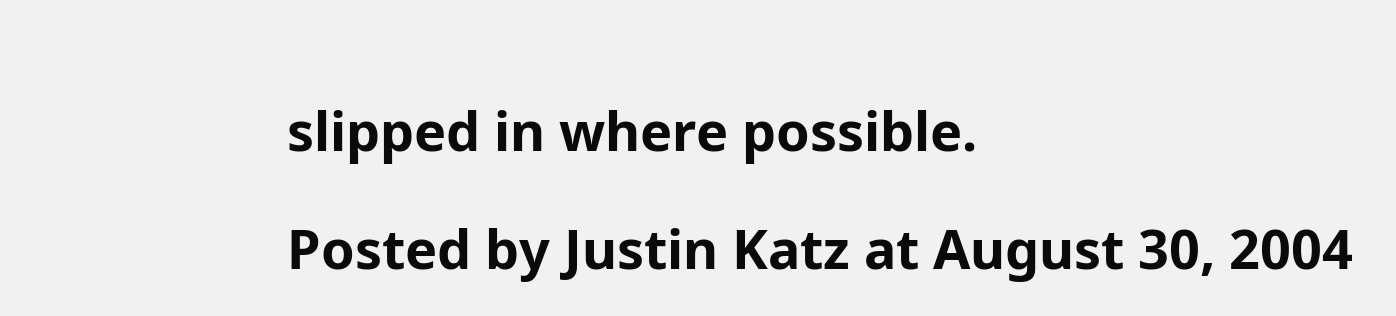slipped in where possible.

Posted by Justin Katz at August 30, 2004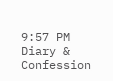9:57 PM
Diary & Confession